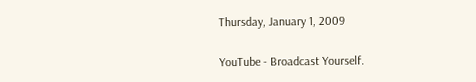Thursday, January 1, 2009

YouTube - Broadcast Yourself.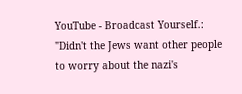YouTube - Broadcast Yourself.: "Didn't the Jews want other people to worry about the nazi's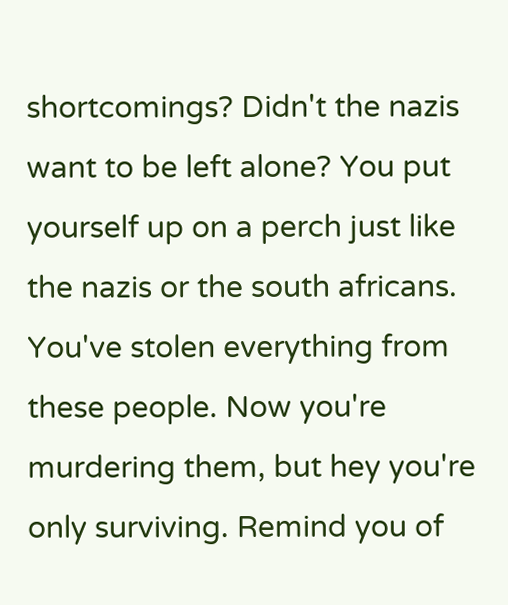shortcomings? Didn't the nazis want to be left alone? You put yourself up on a perch just like the nazis or the south africans. You've stolen everything from these people. Now you're murdering them, but hey you're only surviving. Remind you of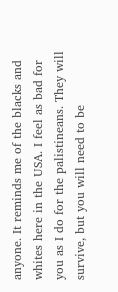anyone. It reminds me of the blacks and whites here in the USA. I feel as bad for you as I do for the palistineans. They will survive, but you will need to be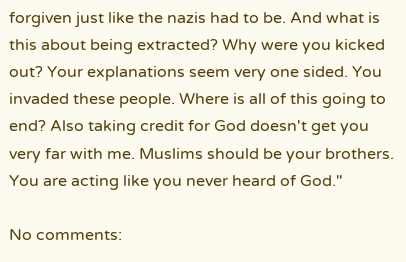forgiven just like the nazis had to be. And what is this about being extracted? Why were you kicked out? Your explanations seem very one sided. You invaded these people. Where is all of this going to end? Also taking credit for God doesn't get you very far with me. Muslims should be your brothers. You are acting like you never heard of God."

No comments: